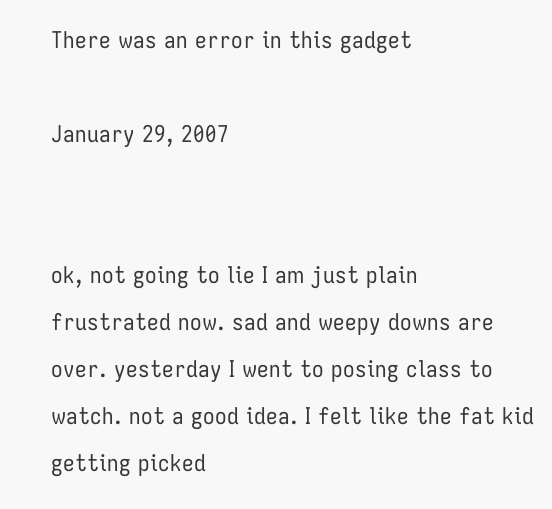There was an error in this gadget

January 29, 2007


ok, not going to lie I am just plain frustrated now. sad and weepy downs are over. yesterday I went to posing class to watch. not a good idea. I felt like the fat kid getting picked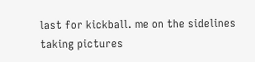last for kickball. me on the sidelines taking pictures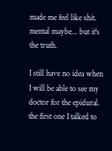made me feel like shit. mental maybe... but it's the truth.

I still have no idea when I will be able to see my doctor for the epidural. the first one I talked to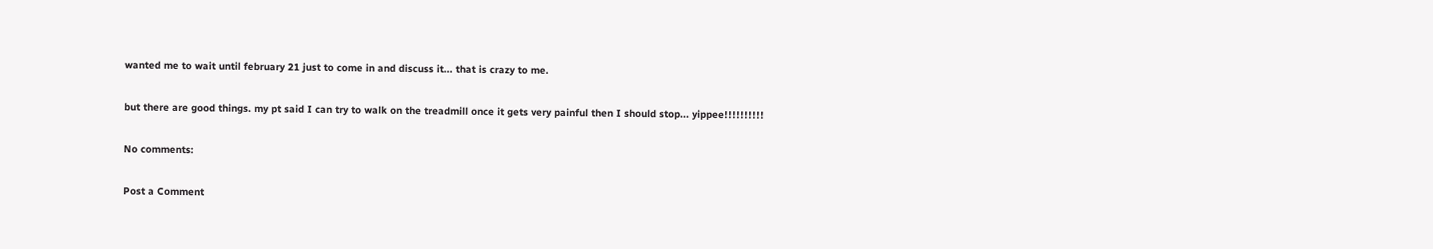wanted me to wait until february 21 just to come in and discuss it... that is crazy to me.

but there are good things. my pt said I can try to walk on the treadmill once it gets very painful then I should stop... yippee!!!!!!!!!!

No comments:

Post a Comment